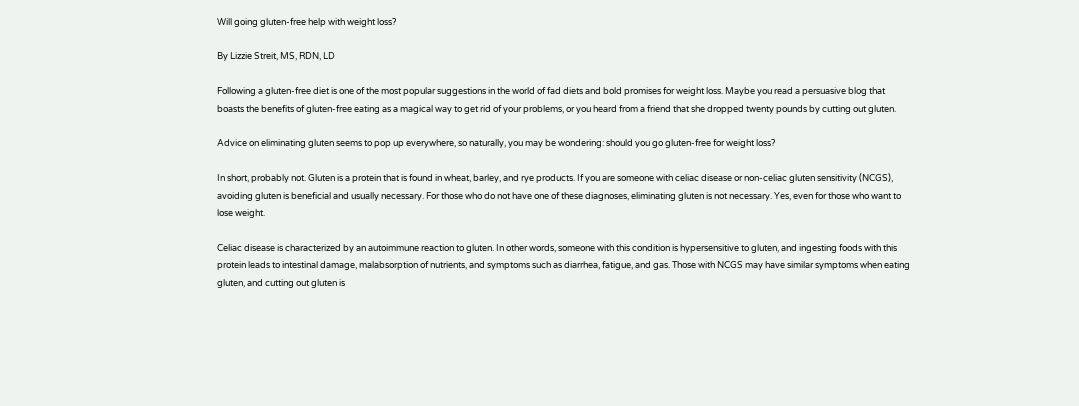Will going gluten-free help with weight loss?

By Lizzie Streit, MS, RDN, LD

Following a gluten-free diet is one of the most popular suggestions in the world of fad diets and bold promises for weight loss. Maybe you read a persuasive blog that boasts the benefits of gluten-free eating as a magical way to get rid of your problems, or you heard from a friend that she dropped twenty pounds by cutting out gluten.

Advice on eliminating gluten seems to pop up everywhere, so naturally, you may be wondering: should you go gluten-free for weight loss?

In short, probably not. Gluten is a protein that is found in wheat, barley, and rye products. If you are someone with celiac disease or non-celiac gluten sensitivity (NCGS), avoiding gluten is beneficial and usually necessary. For those who do not have one of these diagnoses, eliminating gluten is not necessary. Yes, even for those who want to lose weight.

Celiac disease is characterized by an autoimmune reaction to gluten. In other words, someone with this condition is hypersensitive to gluten, and ingesting foods with this protein leads to intestinal damage, malabsorption of nutrients, and symptoms such as diarrhea, fatigue, and gas. Those with NCGS may have similar symptoms when eating gluten, and cutting out gluten is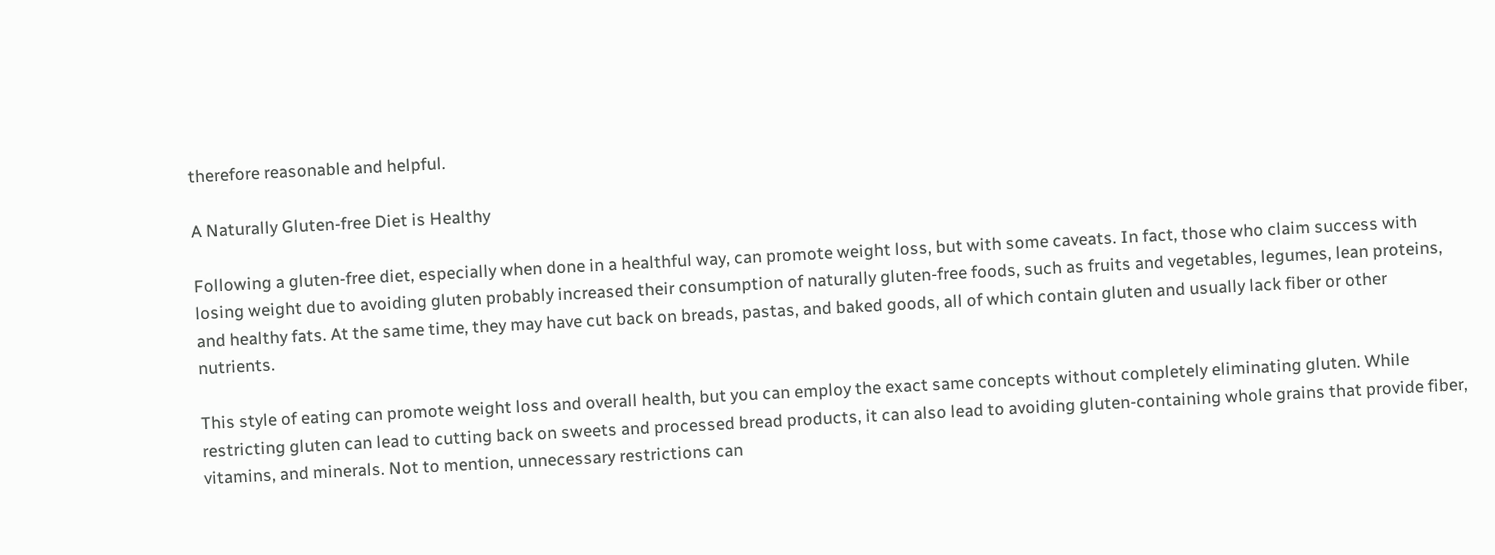therefore reasonable and helpful.

A Naturally Gluten-free Diet is Healthy

Following a gluten-free diet, especially when done in a healthful way, can promote weight loss, but with some caveats. In fact, those who claim success with losing weight due to avoiding gluten probably increased their consumption of naturally gluten-free foods, such as fruits and vegetables, legumes, lean proteins, and healthy fats. At the same time, they may have cut back on breads, pastas, and baked goods, all of which contain gluten and usually lack fiber or other nutrients.

This style of eating can promote weight loss and overall health, but you can employ the exact same concepts without completely eliminating gluten. While restricting gluten can lead to cutting back on sweets and processed bread products, it can also lead to avoiding gluten-containing whole grains that provide fiber, vitamins, and minerals. Not to mention, unnecessary restrictions can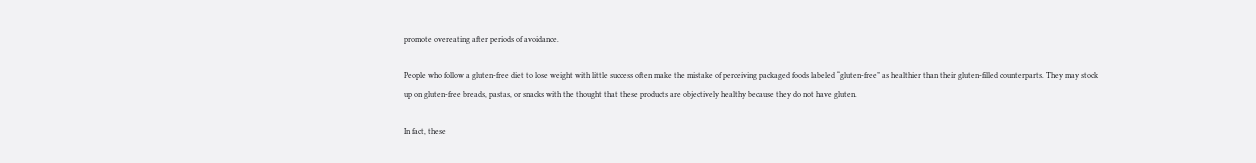promote overeating after periods of avoidance.

People who follow a gluten-free diet to lose weight with little success often make the mistake of perceiving packaged foods labeled “gluten-free” as healthier than their gluten-filled counterparts. They may stock up on gluten-free breads, pastas, or snacks with the thought that these products are objectively healthy because they do not have gluten.

In fact, these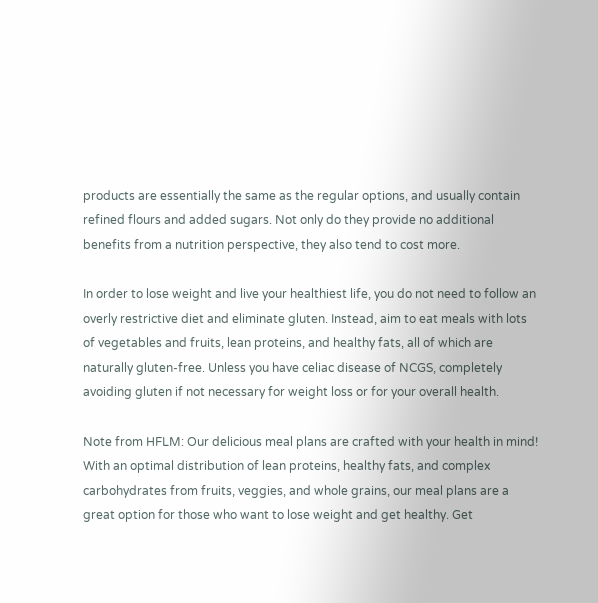products are essentially the same as the regular options, and usually contain refined flours and added sugars. Not only do they provide no additional benefits from a nutrition perspective, they also tend to cost more.

In order to lose weight and live your healthiest life, you do not need to follow an overly restrictive diet and eliminate gluten. Instead, aim to eat meals with lots of vegetables and fruits, lean proteins, and healthy fats, all of which are naturally gluten-free. Unless you have celiac disease of NCGS, completely avoiding gluten if not necessary for weight loss or for your overall health.

Note from HFLM: Our delicious meal plans are crafted with your health in mind! With an optimal distribution of lean proteins, healthy fats, and complex carbohydrates from fruits, veggies, and whole grains, our meal plans are a great option for those who want to lose weight and get healthy. Get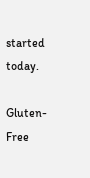started today.

Gluten-Free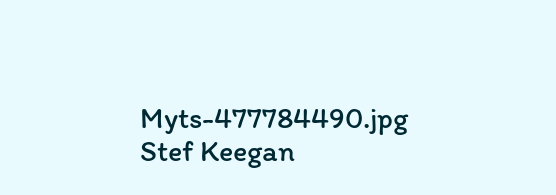Myts-477784490.jpg
Stef Keegan